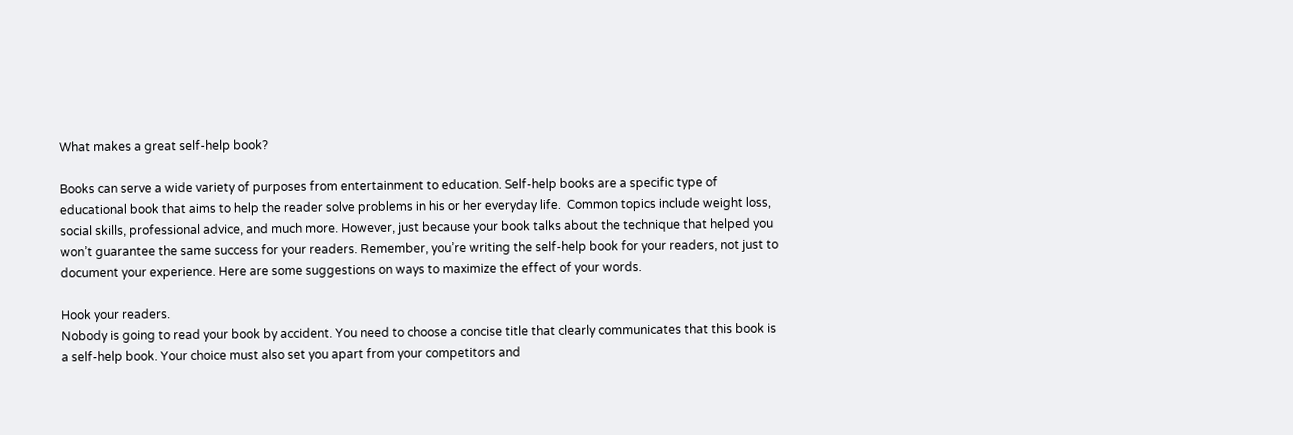What makes a great self-help book?

Books can serve a wide variety of purposes from entertainment to education. Self-help books are a specific type of educational book that aims to help the reader solve problems in his or her everyday life.  Common topics include weight loss, social skills, professional advice, and much more. However, just because your book talks about the technique that helped you won’t guarantee the same success for your readers. Remember, you’re writing the self-help book for your readers, not just to document your experience. Here are some suggestions on ways to maximize the effect of your words.

Hook your readers.
Nobody is going to read your book by accident. You need to choose a concise title that clearly communicates that this book is a self-help book. Your choice must also set you apart from your competitors and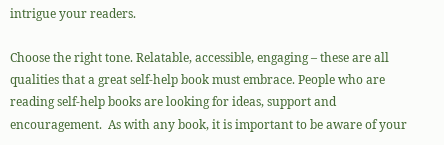intrigue your readers.

Choose the right tone. Relatable, accessible, engaging – these are all qualities that a great self-help book must embrace. People who are reading self-help books are looking for ideas, support and encouragement.  As with any book, it is important to be aware of your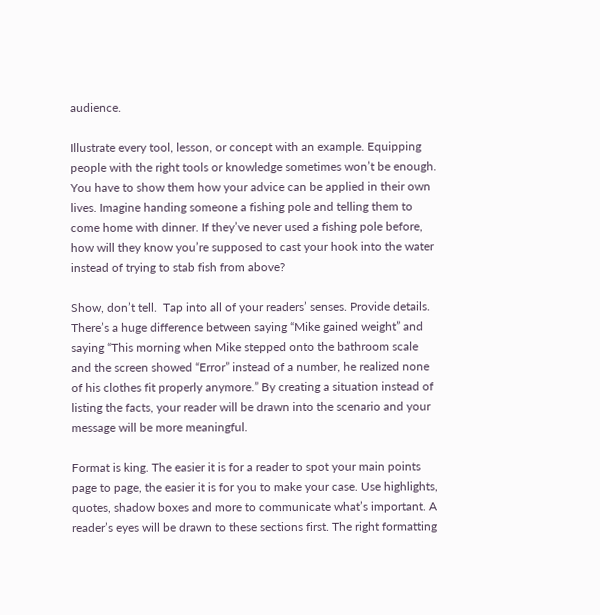audience.

Illustrate every tool, lesson, or concept with an example. Equipping people with the right tools or knowledge sometimes won’t be enough. You have to show them how your advice can be applied in their own lives. Imagine handing someone a fishing pole and telling them to come home with dinner. If they’ve never used a fishing pole before, how will they know you’re supposed to cast your hook into the water instead of trying to stab fish from above?

Show, don’t tell.  Tap into all of your readers’ senses. Provide details. There’s a huge difference between saying “Mike gained weight” and saying “This morning when Mike stepped onto the bathroom scale and the screen showed “Error” instead of a number, he realized none of his clothes fit properly anymore.” By creating a situation instead of listing the facts, your reader will be drawn into the scenario and your message will be more meaningful.

Format is king. The easier it is for a reader to spot your main points page to page, the easier it is for you to make your case. Use highlights, quotes, shadow boxes and more to communicate what’s important. A reader’s eyes will be drawn to these sections first. The right formatting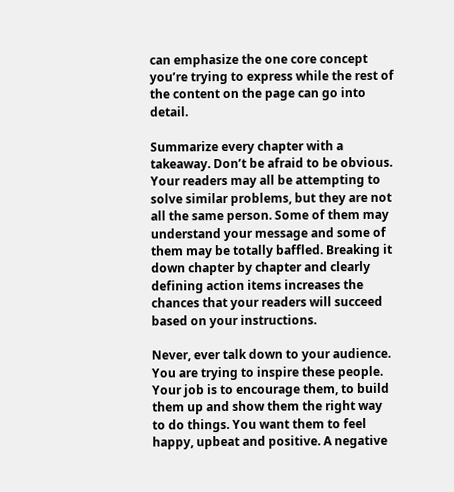can emphasize the one core concept you’re trying to express while the rest of the content on the page can go into detail.

Summarize every chapter with a takeaway. Don’t be afraid to be obvious. Your readers may all be attempting to solve similar problems, but they are not all the same person. Some of them may understand your message and some of them may be totally baffled. Breaking it down chapter by chapter and clearly defining action items increases the chances that your readers will succeed based on your instructions.

Never, ever talk down to your audience. You are trying to inspire these people. Your job is to encourage them, to build them up and show them the right way to do things. You want them to feel happy, upbeat and positive. A negative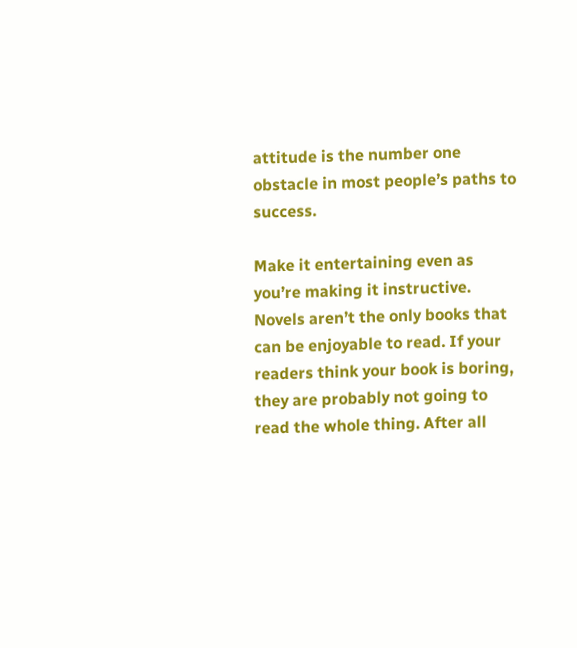attitude is the number one obstacle in most people’s paths to success.

Make it entertaining even as you’re making it instructive. Novels aren’t the only books that can be enjoyable to read. If your readers think your book is boring, they are probably not going to read the whole thing. After all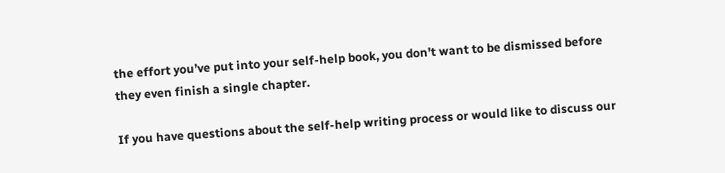the effort you’ve put into your self-help book, you don’t want to be dismissed before they even finish a single chapter.

If you have questions about the self-help writing process or would like to discuss our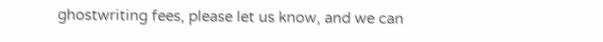ghostwriting fees, please let us know, and we can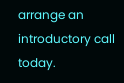arrange an introductory call today.